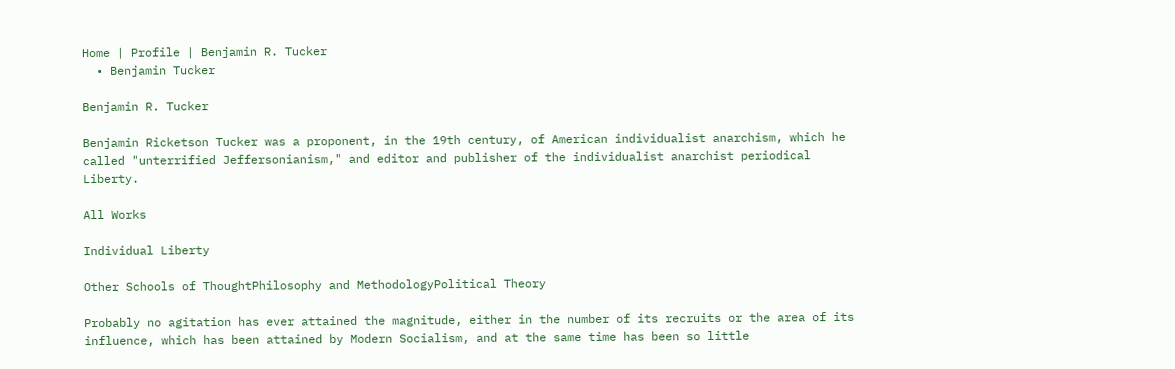Home | Profile | Benjamin R. Tucker
  • Benjamin Tucker

Benjamin R. Tucker

Benjamin Ricketson Tucker was a proponent, in the 19th century, of American individualist anarchism, which he called "unterrified Jeffersonianism," and editor and publisher of the individualist anarchist periodical Liberty.

All Works

Individual Liberty

Other Schools of ThoughtPhilosophy and MethodologyPolitical Theory

Probably no agitation has ever attained the magnitude, either in the number of its recruits or the area of its influence, which has been attained by Modern Socialism, and at the same time has been so little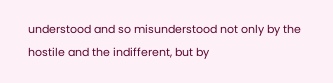understood and so misunderstood not only by the hostile and the indifferent, but by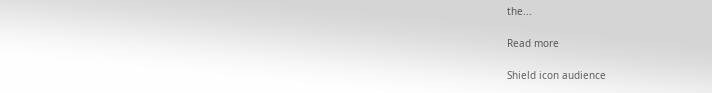the...

Read more

Shield icon audience